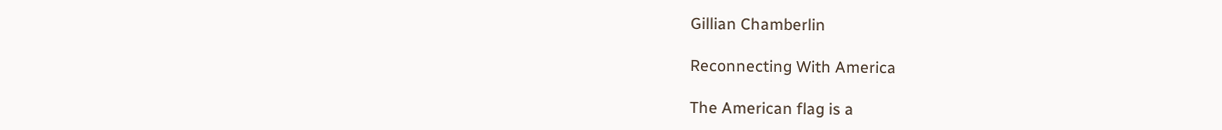Gillian Chamberlin

Reconnecting With America

The American flag is a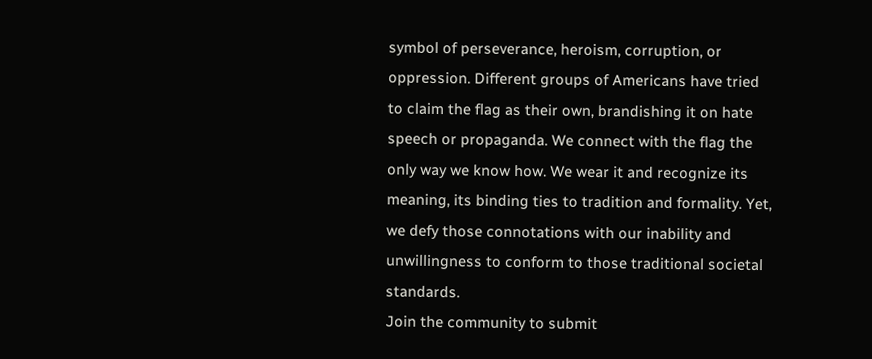symbol of perseverance, heroism, corruption, or oppression. Different groups of Americans have tried to claim the flag as their own, brandishing it on hate speech or propaganda. We connect with the flag the only way we know how. We wear it and recognize its meaning, its binding ties to tradition and formality. Yet, we defy those connotations with our inability and unwillingness to conform to those traditional societal standards.
Join the community to submit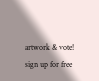artwork & vote!
sign up for free